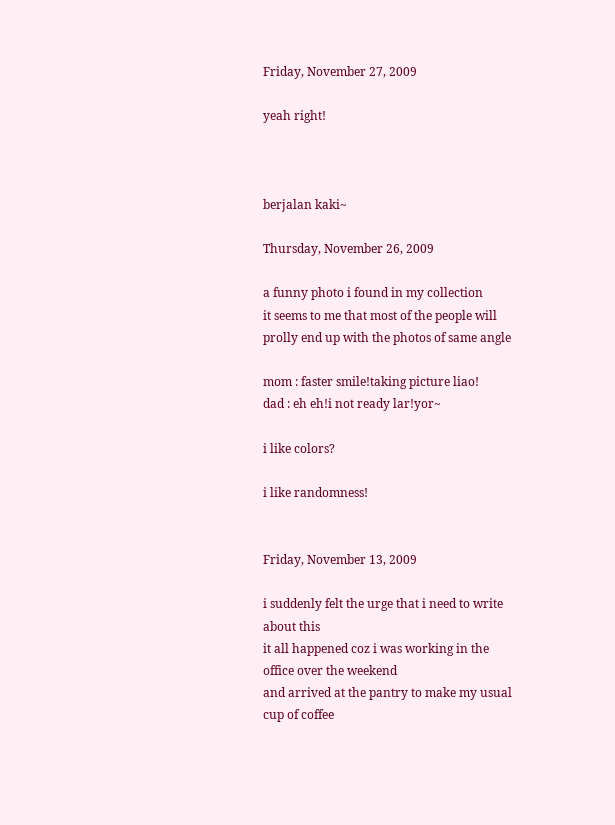Friday, November 27, 2009

yeah right!



berjalan kaki~

Thursday, November 26, 2009

a funny photo i found in my collection
it seems to me that most of the people will prolly end up with the photos of same angle

mom : faster smile!taking picture liao!
dad : eh eh!i not ready lar!yor~

i like colors?

i like randomness!


Friday, November 13, 2009

i suddenly felt the urge that i need to write about this
it all happened coz i was working in the office over the weekend
and arrived at the pantry to make my usual cup of coffee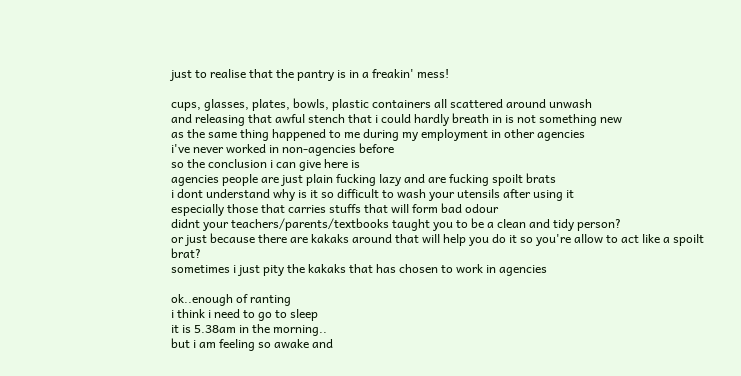just to realise that the pantry is in a freakin' mess!

cups, glasses, plates, bowls, plastic containers all scattered around unwash
and releasing that awful stench that i could hardly breath in is not something new
as the same thing happened to me during my employment in other agencies
i've never worked in non-agencies before
so the conclusion i can give here is
agencies people are just plain fucking lazy and are fucking spoilt brats
i dont understand why is it so difficult to wash your utensils after using it
especially those that carries stuffs that will form bad odour
didnt your teachers/parents/textbooks taught you to be a clean and tidy person?
or just because there are kakaks around that will help you do it so you're allow to act like a spoilt brat?
sometimes i just pity the kakaks that has chosen to work in agencies

ok..enough of ranting
i think i need to go to sleep
it is 5.38am in the morning..
but i am feeling so awake and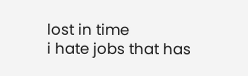lost in time
i hate jobs that has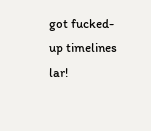got fucked-up timelines lar!